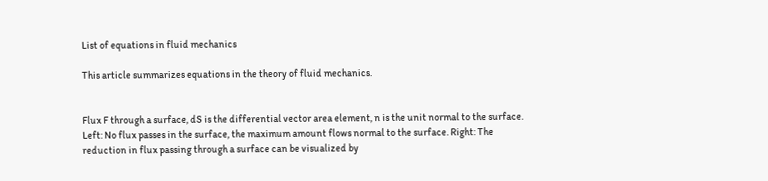List of equations in fluid mechanics

This article summarizes equations in the theory of fluid mechanics.


Flux F through a surface, dS is the differential vector area element, n is the unit normal to the surface. Left: No flux passes in the surface, the maximum amount flows normal to the surface. Right: The reduction in flux passing through a surface can be visualized by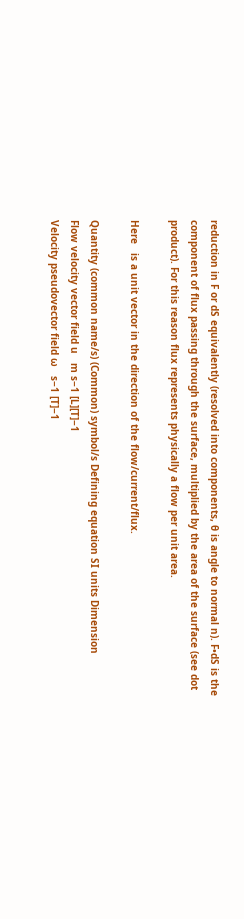reduction in F or dS equivalently (resolved into components, θ is angle to normal n). F•dS is the component of flux passing through the surface, multiplied by the area of the surface (see dot product). For this reason flux represents physically a flow per unit area.

Here   is a unit vector in the direction of the flow/current/flux.

Quantity (common name/s) (Common) symbol/s Defining equation SI units Dimension
Flow velocity vector field u   m s−1 [L][T]−1
Velocity pseudovector field ω   s−1 [T]−1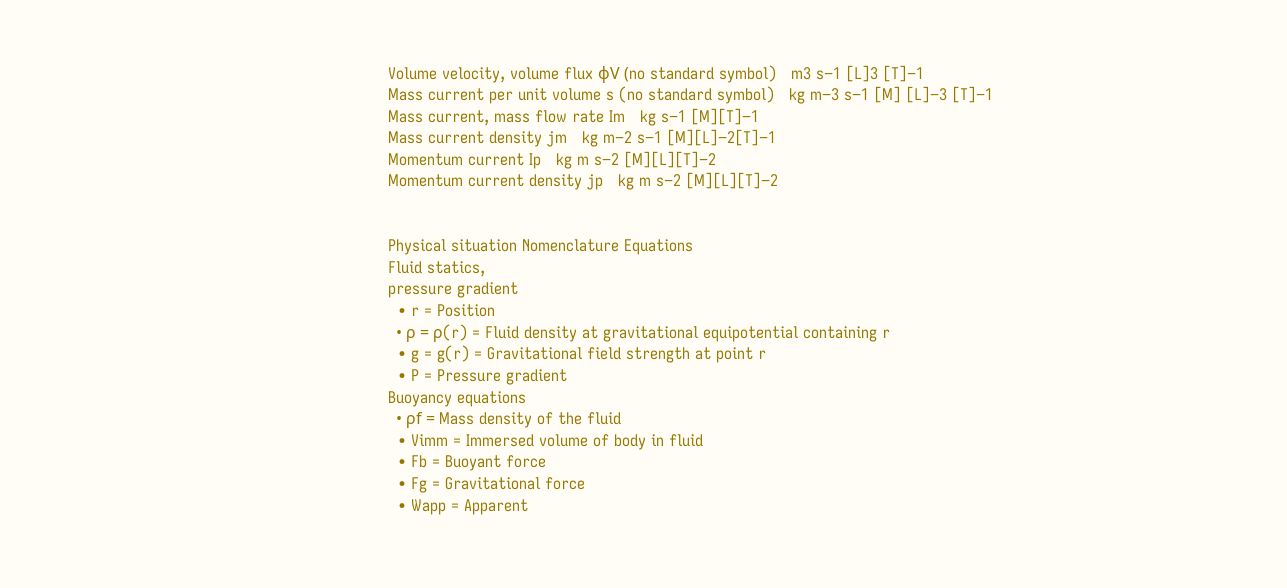Volume velocity, volume flux φV (no standard symbol)   m3 s−1 [L]3 [T]−1
Mass current per unit volume s (no standard symbol)   kg m−3 s−1 [M] [L]−3 [T]−1
Mass current, mass flow rate Im   kg s−1 [M][T]−1
Mass current density jm   kg m−2 s−1 [M][L]−2[T]−1
Momentum current Ip   kg m s−2 [M][L][T]−2
Momentum current density jp   kg m s−2 [M][L][T]−2


Physical situation Nomenclature Equations
Fluid statics,
pressure gradient
  • r = Position
  • ρ = ρ(r) = Fluid density at gravitational equipotential containing r
  • g = g(r) = Gravitational field strength at point r
  • P = Pressure gradient
Buoyancy equations
  • ρf = Mass density of the fluid
  • Vimm = Immersed volume of body in fluid
  • Fb = Buoyant force
  • Fg = Gravitational force
  • Wapp = Apparent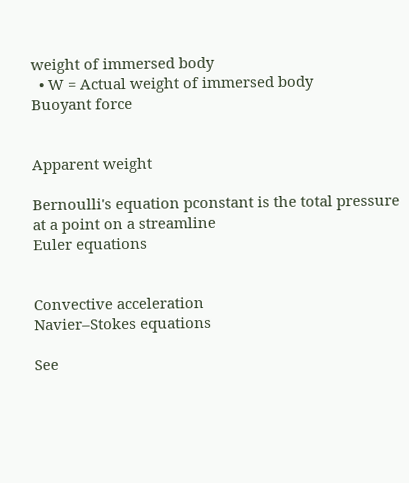weight of immersed body
  • W = Actual weight of immersed body
Buoyant force


Apparent weight

Bernoulli's equation pconstant is the total pressure at a point on a streamline
Euler equations


Convective acceleration
Navier–Stokes equations

See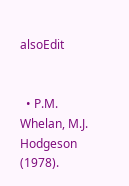alsoEdit


  • P.M. Whelan, M.J. Hodgeson (1978).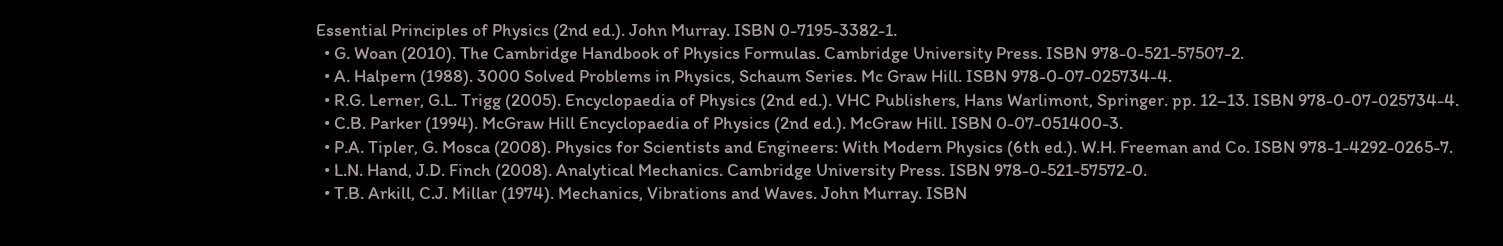Essential Principles of Physics (2nd ed.). John Murray. ISBN 0-7195-3382-1.
  • G. Woan (2010). The Cambridge Handbook of Physics Formulas. Cambridge University Press. ISBN 978-0-521-57507-2.
  • A. Halpern (1988). 3000 Solved Problems in Physics, Schaum Series. Mc Graw Hill. ISBN 978-0-07-025734-4.
  • R.G. Lerner, G.L. Trigg (2005). Encyclopaedia of Physics (2nd ed.). VHC Publishers, Hans Warlimont, Springer. pp. 12–13. ISBN 978-0-07-025734-4.
  • C.B. Parker (1994). McGraw Hill Encyclopaedia of Physics (2nd ed.). McGraw Hill. ISBN 0-07-051400-3.
  • P.A. Tipler, G. Mosca (2008). Physics for Scientists and Engineers: With Modern Physics (6th ed.). W.H. Freeman and Co. ISBN 978-1-4292-0265-7.
  • L.N. Hand, J.D. Finch (2008). Analytical Mechanics. Cambridge University Press. ISBN 978-0-521-57572-0.
  • T.B. Arkill, C.J. Millar (1974). Mechanics, Vibrations and Waves. John Murray. ISBN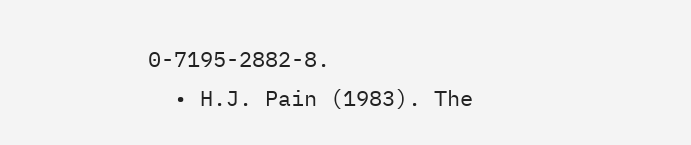0-7195-2882-8.
  • H.J. Pain (1983). The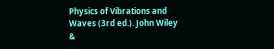Physics of Vibrations and Waves (3rd ed.). John Wiley &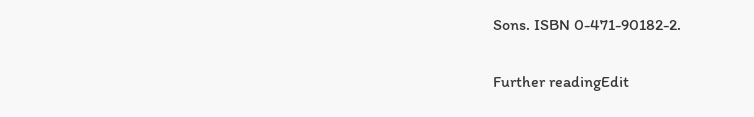Sons. ISBN 0-471-90182-2.

Further readingEdit